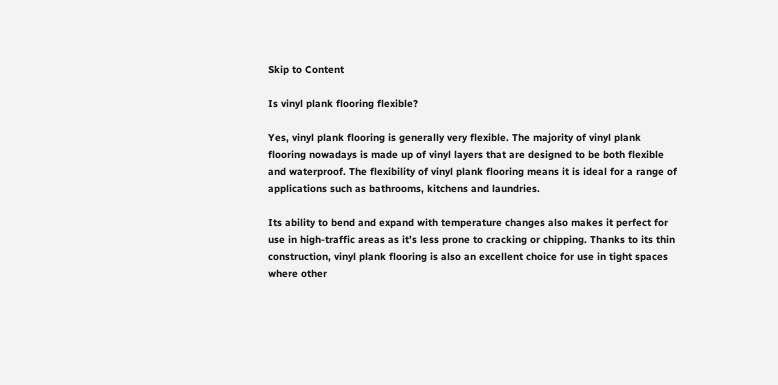Skip to Content

Is vinyl plank flooring flexible?

Yes, vinyl plank flooring is generally very flexible. The majority of vinyl plank flooring nowadays is made up of vinyl layers that are designed to be both flexible and waterproof. The flexibility of vinyl plank flooring means it is ideal for a range of applications such as bathrooms, kitchens and laundries.

Its ability to bend and expand with temperature changes also makes it perfect for use in high-traffic areas as it’s less prone to cracking or chipping. Thanks to its thin construction, vinyl plank flooring is also an excellent choice for use in tight spaces where other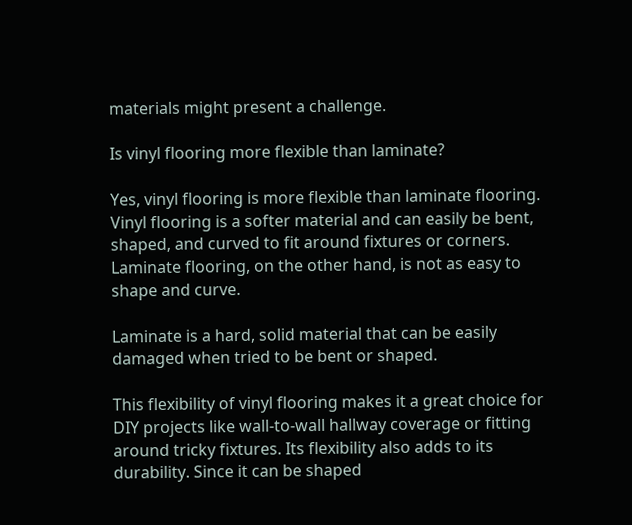materials might present a challenge.

Is vinyl flooring more flexible than laminate?

Yes, vinyl flooring is more flexible than laminate flooring. Vinyl flooring is a softer material and can easily be bent, shaped, and curved to fit around fixtures or corners. Laminate flooring, on the other hand, is not as easy to shape and curve.

Laminate is a hard, solid material that can be easily damaged when tried to be bent or shaped.

This flexibility of vinyl flooring makes it a great choice for DIY projects like wall-to-wall hallway coverage or fitting around tricky fixtures. Its flexibility also adds to its durability. Since it can be shaped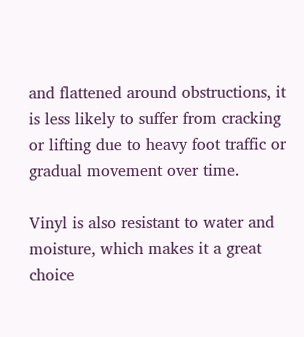and flattened around obstructions, it is less likely to suffer from cracking or lifting due to heavy foot traffic or gradual movement over time.

Vinyl is also resistant to water and moisture, which makes it a great choice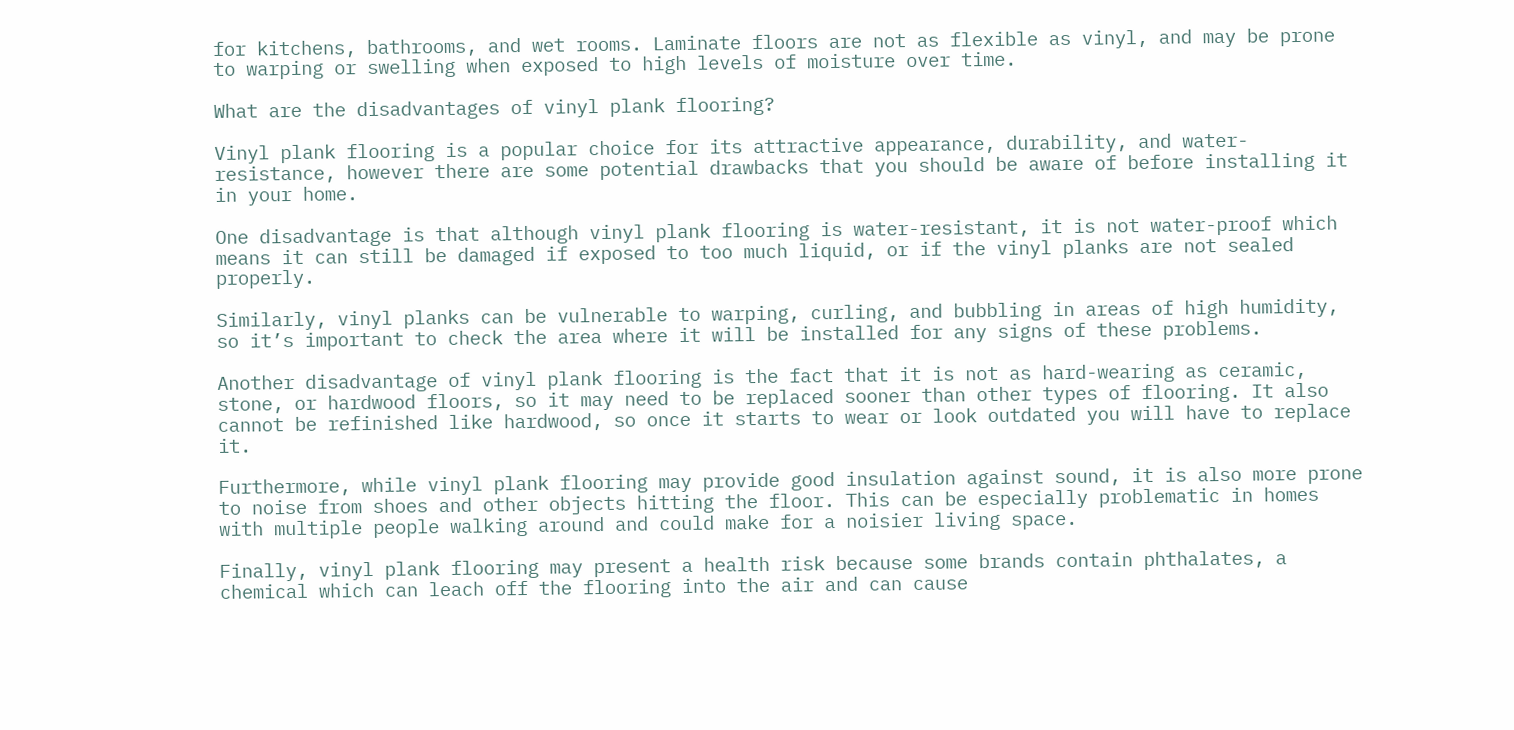for kitchens, bathrooms, and wet rooms. Laminate floors are not as flexible as vinyl, and may be prone to warping or swelling when exposed to high levels of moisture over time.

What are the disadvantages of vinyl plank flooring?

Vinyl plank flooring is a popular choice for its attractive appearance, durability, and water-resistance, however there are some potential drawbacks that you should be aware of before installing it in your home.

One disadvantage is that although vinyl plank flooring is water-resistant, it is not water-proof which means it can still be damaged if exposed to too much liquid, or if the vinyl planks are not sealed properly.

Similarly, vinyl planks can be vulnerable to warping, curling, and bubbling in areas of high humidity, so it’s important to check the area where it will be installed for any signs of these problems.

Another disadvantage of vinyl plank flooring is the fact that it is not as hard-wearing as ceramic, stone, or hardwood floors, so it may need to be replaced sooner than other types of flooring. It also cannot be refinished like hardwood, so once it starts to wear or look outdated you will have to replace it.

Furthermore, while vinyl plank flooring may provide good insulation against sound, it is also more prone to noise from shoes and other objects hitting the floor. This can be especially problematic in homes with multiple people walking around and could make for a noisier living space.

Finally, vinyl plank flooring may present a health risk because some brands contain phthalates, a chemical which can leach off the flooring into the air and can cause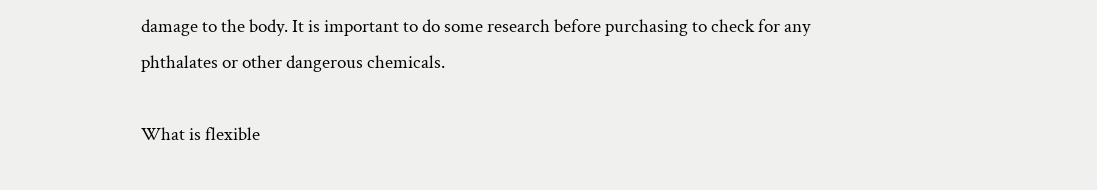damage to the body. It is important to do some research before purchasing to check for any phthalates or other dangerous chemicals.

What is flexible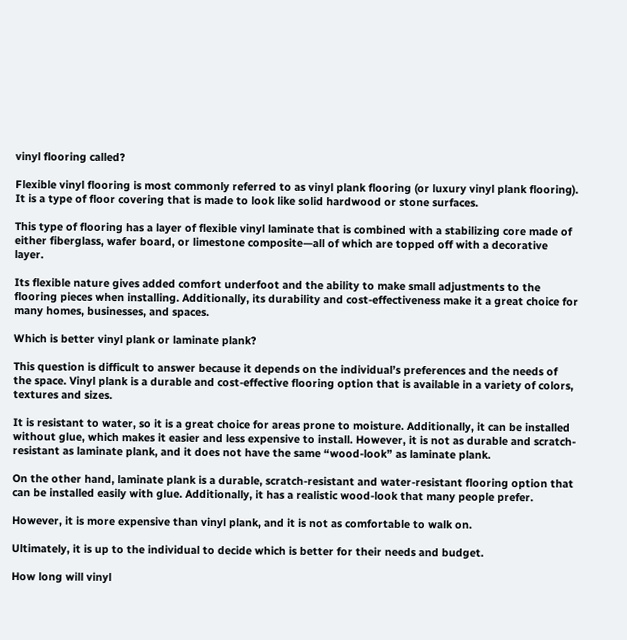vinyl flooring called?

Flexible vinyl flooring is most commonly referred to as vinyl plank flooring (or luxury vinyl plank flooring). It is a type of floor covering that is made to look like solid hardwood or stone surfaces.

This type of flooring has a layer of flexible vinyl laminate that is combined with a stabilizing core made of either fiberglass, wafer board, or limestone composite—all of which are topped off with a decorative layer.

Its flexible nature gives added comfort underfoot and the ability to make small adjustments to the flooring pieces when installing. Additionally, its durability and cost-effectiveness make it a great choice for many homes, businesses, and spaces.

Which is better vinyl plank or laminate plank?

This question is difficult to answer because it depends on the individual’s preferences and the needs of the space. Vinyl plank is a durable and cost-effective flooring option that is available in a variety of colors, textures and sizes.

It is resistant to water, so it is a great choice for areas prone to moisture. Additionally, it can be installed without glue, which makes it easier and less expensive to install. However, it is not as durable and scratch-resistant as laminate plank, and it does not have the same “wood-look” as laminate plank.

On the other hand, laminate plank is a durable, scratch-resistant and water-resistant flooring option that can be installed easily with glue. Additionally, it has a realistic wood-look that many people prefer.

However, it is more expensive than vinyl plank, and it is not as comfortable to walk on.

Ultimately, it is up to the individual to decide which is better for their needs and budget.

How long will vinyl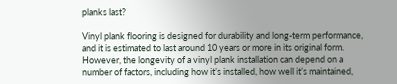planks last?

Vinyl plank flooring is designed for durability and long-term performance, and it is estimated to last around 10 years or more in its original form. However, the longevity of a vinyl plank installation can depend on a number of factors, including how it’s installed, how well it’s maintained,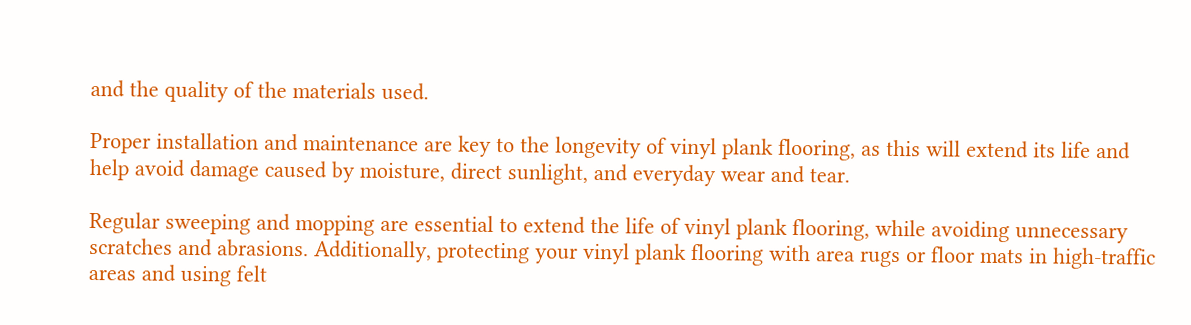and the quality of the materials used.

Proper installation and maintenance are key to the longevity of vinyl plank flooring, as this will extend its life and help avoid damage caused by moisture, direct sunlight, and everyday wear and tear.

Regular sweeping and mopping are essential to extend the life of vinyl plank flooring, while avoiding unnecessary scratches and abrasions. Additionally, protecting your vinyl plank flooring with area rugs or floor mats in high-traffic areas and using felt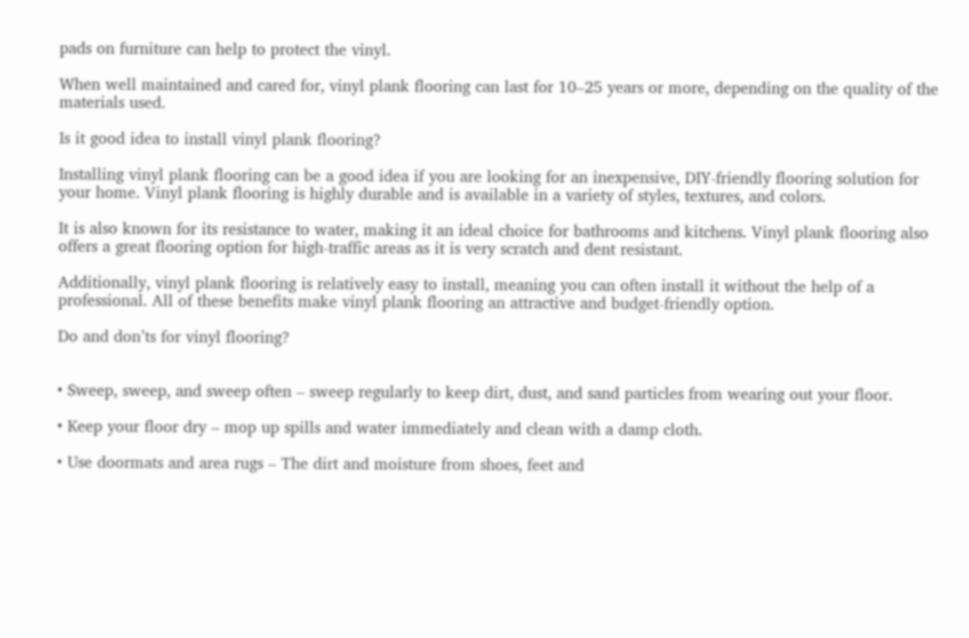pads on furniture can help to protect the vinyl.

When well maintained and cared for, vinyl plank flooring can last for 10–25 years or more, depending on the quality of the materials used.

Is it good idea to install vinyl plank flooring?

Installing vinyl plank flooring can be a good idea if you are looking for an inexpensive, DIY-friendly flooring solution for your home. Vinyl plank flooring is highly durable and is available in a variety of styles, textures, and colors.

It is also known for its resistance to water, making it an ideal choice for bathrooms and kitchens. Vinyl plank flooring also offers a great flooring option for high-traffic areas as it is very scratch and dent resistant.

Additionally, vinyl plank flooring is relatively easy to install, meaning you can often install it without the help of a professional. All of these benefits make vinyl plank flooring an attractive and budget-friendly option.

Do and don’ts for vinyl flooring?


• Sweep, sweep, and sweep often – sweep regularly to keep dirt, dust, and sand particles from wearing out your floor.

• Keep your floor dry – mop up spills and water immediately and clean with a damp cloth.

• Use doormats and area rugs – The dirt and moisture from shoes, feet and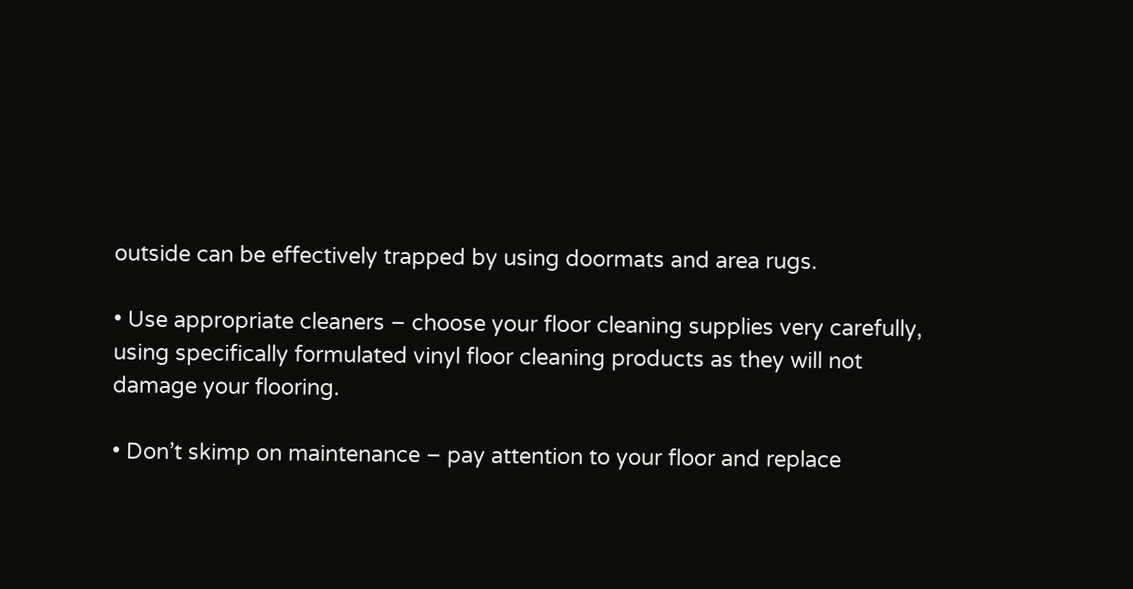outside can be effectively trapped by using doormats and area rugs.

• Use appropriate cleaners – choose your floor cleaning supplies very carefully, using specifically formulated vinyl floor cleaning products as they will not damage your flooring.

• Don’t skimp on maintenance – pay attention to your floor and replace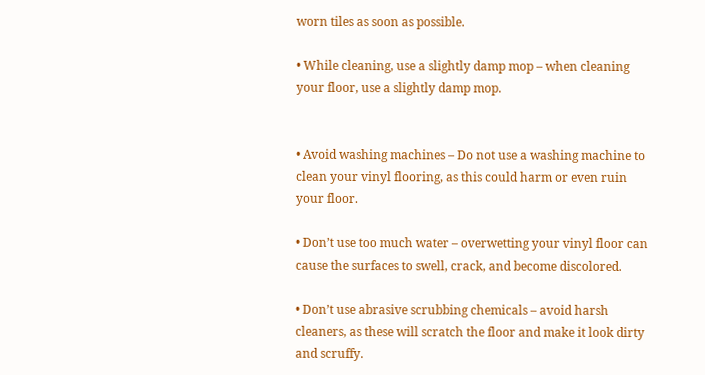worn tiles as soon as possible.

• While cleaning, use a slightly damp mop – when cleaning your floor, use a slightly damp mop.


• Avoid washing machines – Do not use a washing machine to clean your vinyl flooring, as this could harm or even ruin your floor.

• Don’t use too much water – overwetting your vinyl floor can cause the surfaces to swell, crack, and become discolored.

• Don’t use abrasive scrubbing chemicals – avoid harsh cleaners, as these will scratch the floor and make it look dirty and scruffy.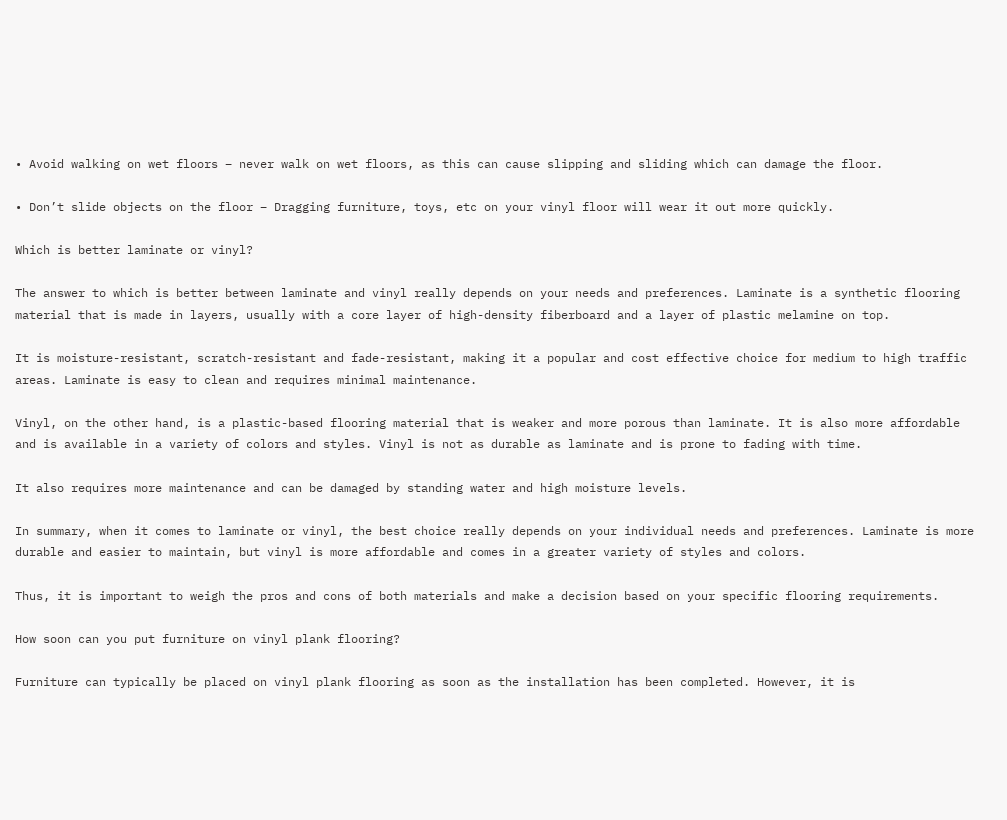• Avoid walking on wet floors – never walk on wet floors, as this can cause slipping and sliding which can damage the floor.

• Don’t slide objects on the floor – Dragging furniture, toys, etc on your vinyl floor will wear it out more quickly.

Which is better laminate or vinyl?

The answer to which is better between laminate and vinyl really depends on your needs and preferences. Laminate is a synthetic flooring material that is made in layers, usually with a core layer of high-density fiberboard and a layer of plastic melamine on top.

It is moisture-resistant, scratch-resistant and fade-resistant, making it a popular and cost effective choice for medium to high traffic areas. Laminate is easy to clean and requires minimal maintenance.

Vinyl, on the other hand, is a plastic-based flooring material that is weaker and more porous than laminate. It is also more affordable and is available in a variety of colors and styles. Vinyl is not as durable as laminate and is prone to fading with time.

It also requires more maintenance and can be damaged by standing water and high moisture levels.

In summary, when it comes to laminate or vinyl, the best choice really depends on your individual needs and preferences. Laminate is more durable and easier to maintain, but vinyl is more affordable and comes in a greater variety of styles and colors.

Thus, it is important to weigh the pros and cons of both materials and make a decision based on your specific flooring requirements.

How soon can you put furniture on vinyl plank flooring?

Furniture can typically be placed on vinyl plank flooring as soon as the installation has been completed. However, it is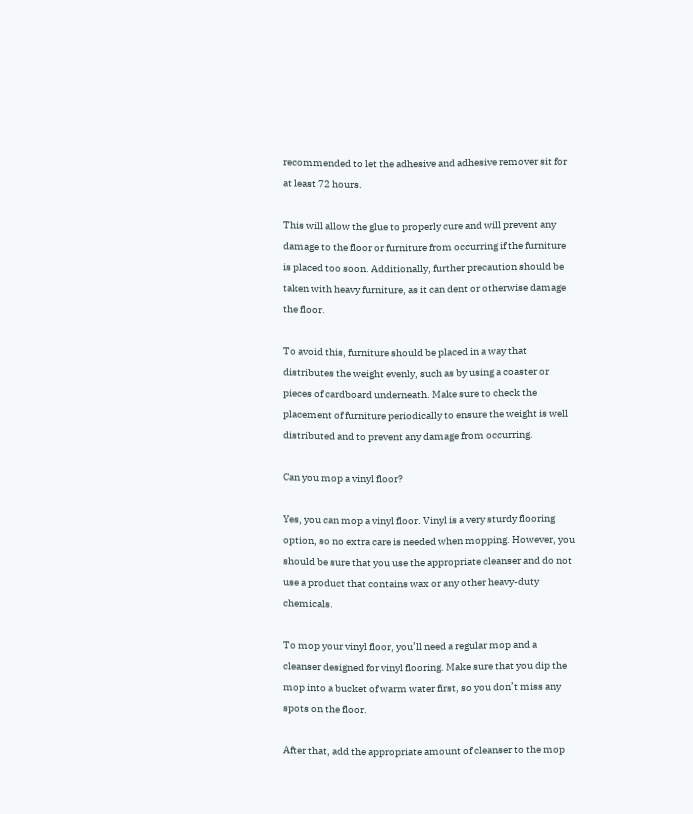recommended to let the adhesive and adhesive remover sit for at least 72 hours.

This will allow the glue to properly cure and will prevent any damage to the floor or furniture from occurring if the furniture is placed too soon. Additionally, further precaution should be taken with heavy furniture, as it can dent or otherwise damage the floor.

To avoid this, furniture should be placed in a way that distributes the weight evenly, such as by using a coaster or pieces of cardboard underneath. Make sure to check the placement of furniture periodically to ensure the weight is well distributed and to prevent any damage from occurring.

Can you mop a vinyl floor?

Yes, you can mop a vinyl floor. Vinyl is a very sturdy flooring option, so no extra care is needed when mopping. However, you should be sure that you use the appropriate cleanser and do not use a product that contains wax or any other heavy-duty chemicals.

To mop your vinyl floor, you’ll need a regular mop and a cleanser designed for vinyl flooring. Make sure that you dip the mop into a bucket of warm water first, so you don’t miss any spots on the floor.

After that, add the appropriate amount of cleanser to the mop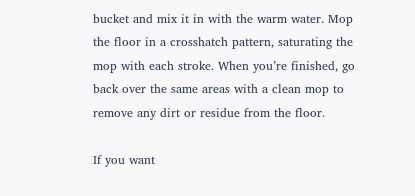bucket and mix it in with the warm water. Mop the floor in a crosshatch pattern, saturating the mop with each stroke. When you’re finished, go back over the same areas with a clean mop to remove any dirt or residue from the floor.

If you want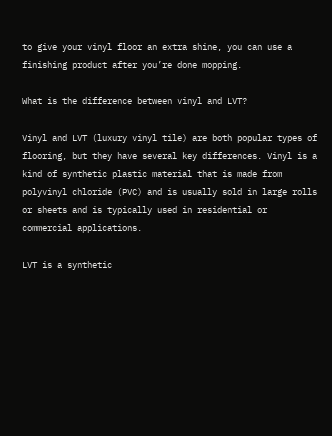to give your vinyl floor an extra shine, you can use a finishing product after you’re done mopping.

What is the difference between vinyl and LVT?

Vinyl and LVT (luxury vinyl tile) are both popular types of flooring, but they have several key differences. Vinyl is a kind of synthetic plastic material that is made from polyvinyl chloride (PVC) and is usually sold in large rolls or sheets and is typically used in residential or commercial applications.

LVT is a synthetic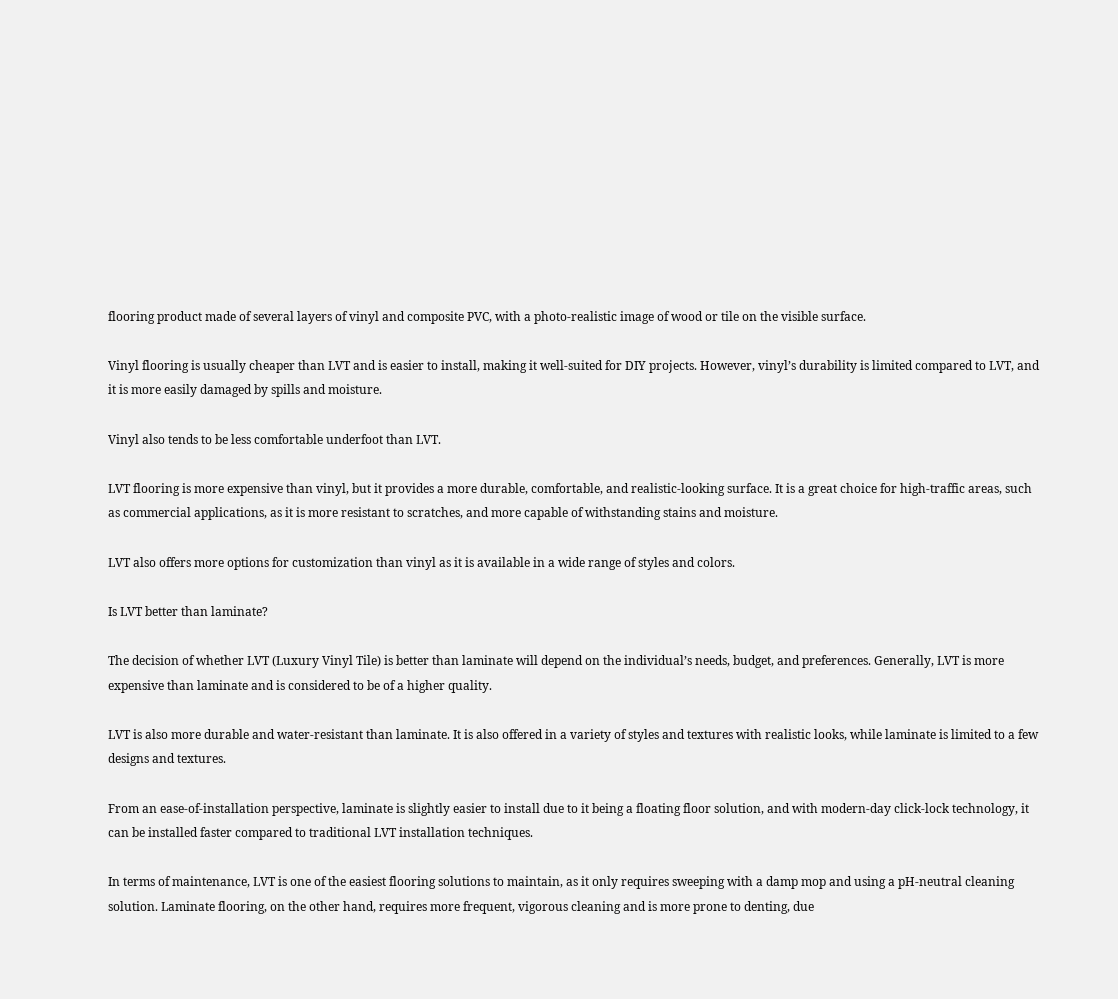flooring product made of several layers of vinyl and composite PVC, with a photo-realistic image of wood or tile on the visible surface.

Vinyl flooring is usually cheaper than LVT and is easier to install, making it well-suited for DIY projects. However, vinyl’s durability is limited compared to LVT, and it is more easily damaged by spills and moisture.

Vinyl also tends to be less comfortable underfoot than LVT.

LVT flooring is more expensive than vinyl, but it provides a more durable, comfortable, and realistic-looking surface. It is a great choice for high-traffic areas, such as commercial applications, as it is more resistant to scratches, and more capable of withstanding stains and moisture.

LVT also offers more options for customization than vinyl as it is available in a wide range of styles and colors.

Is LVT better than laminate?

The decision of whether LVT (Luxury Vinyl Tile) is better than laminate will depend on the individual’s needs, budget, and preferences. Generally, LVT is more expensive than laminate and is considered to be of a higher quality.

LVT is also more durable and water-resistant than laminate. It is also offered in a variety of styles and textures with realistic looks, while laminate is limited to a few designs and textures.

From an ease-of-installation perspective, laminate is slightly easier to install due to it being a floating floor solution, and with modern-day click-lock technology, it can be installed faster compared to traditional LVT installation techniques.

In terms of maintenance, LVT is one of the easiest flooring solutions to maintain, as it only requires sweeping with a damp mop and using a pH-neutral cleaning solution. Laminate flooring, on the other hand, requires more frequent, vigorous cleaning and is more prone to denting, due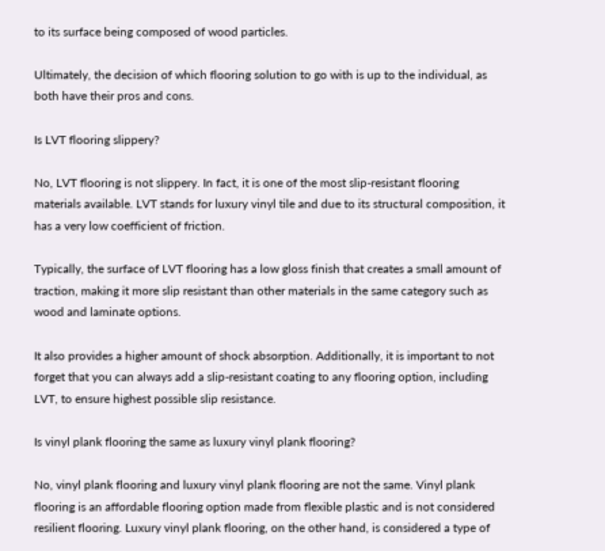to its surface being composed of wood particles.

Ultimately, the decision of which flooring solution to go with is up to the individual, as both have their pros and cons.

Is LVT flooring slippery?

No, LVT flooring is not slippery. In fact, it is one of the most slip-resistant flooring materials available. LVT stands for luxury vinyl tile and due to its structural composition, it has a very low coefficient of friction.

Typically, the surface of LVT flooring has a low gloss finish that creates a small amount of traction, making it more slip resistant than other materials in the same category such as wood and laminate options.

It also provides a higher amount of shock absorption. Additionally, it is important to not forget that you can always add a slip-resistant coating to any flooring option, including LVT, to ensure highest possible slip resistance.

Is vinyl plank flooring the same as luxury vinyl plank flooring?

No, vinyl plank flooring and luxury vinyl plank flooring are not the same. Vinyl plank flooring is an affordable flooring option made from flexible plastic and is not considered resilient flooring. Luxury vinyl plank flooring, on the other hand, is considered a type of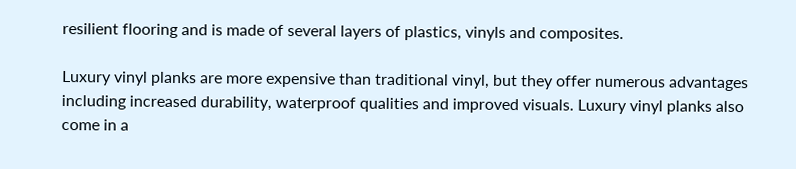resilient flooring and is made of several layers of plastics, vinyls and composites.

Luxury vinyl planks are more expensive than traditional vinyl, but they offer numerous advantages including increased durability, waterproof qualities and improved visuals. Luxury vinyl planks also come in a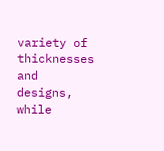variety of thicknesses and designs, while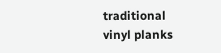traditional vinyl planks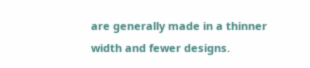are generally made in a thinner width and fewer designs.